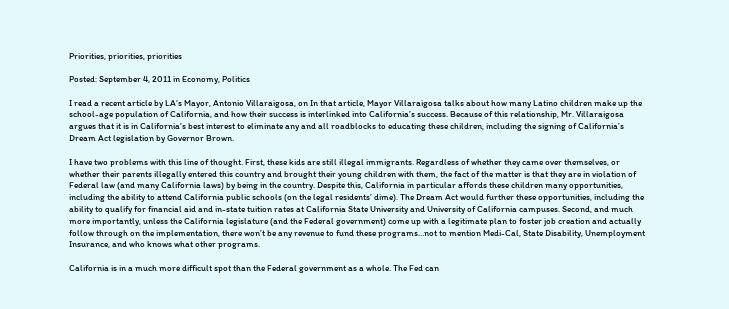Priorities, priorities, priorities

Posted: September 4, 2011 in Economy, Politics

I read a recent article by LA’s Mayor, Antonio Villaraigosa, on In that article, Mayor Villaraigosa talks about how many Latino children make up the school-age population of California, and how their success is interlinked into California’s success. Because of this relationship, Mr. Villaraigosa argues that it is in California’s best interest to eliminate any and all roadblocks to educating these children, including the signing of California’s Dream Act legislation by Governor Brown.

I have two problems with this line of thought. First, these kids are still illegal immigrants. Regardless of whether they came over themselves, or whether their parents illegally entered this country and brought their young children with them, the fact of the matter is that they are in violation of Federal law (and many California laws) by being in the country. Despite this, California in particular affords these children many opportunities, including the ability to attend California public schools (on the legal residents’ dime). The Dream Act would further these opportunities, including the ability to qualify for financial aid and in-state tuition rates at California State University and University of California campuses. Second, and much more importantly, unless the California legislature (and the Federal government) come up with a legitimate plan to foster job creation and actually follow through on the implementation, there won’t be any revenue to fund these programs…not to mention Medi-Cal, State Disability, Unemployment Insurance, and who knows what other programs.

California is in a much more difficult spot than the Federal government as a whole. The Fed can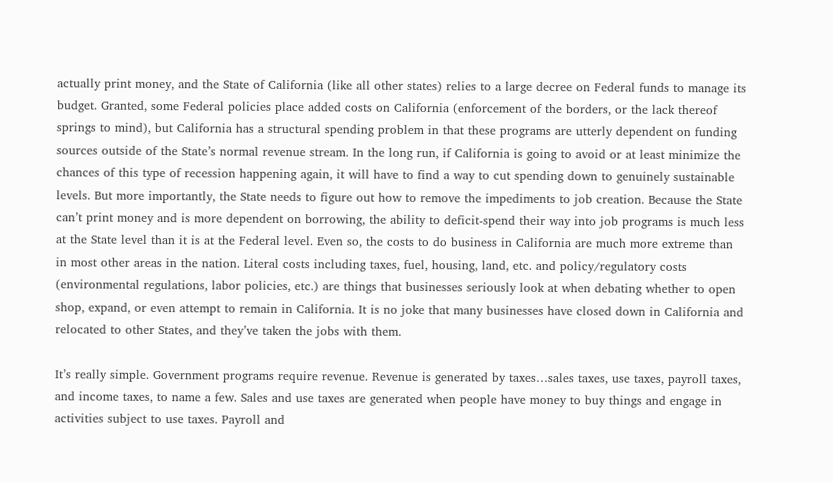actually print money, and the State of California (like all other states) relies to a large decree on Federal funds to manage its budget. Granted, some Federal policies place added costs on California (enforcement of the borders, or the lack thereof springs to mind), but California has a structural spending problem in that these programs are utterly dependent on funding sources outside of the State’s normal revenue stream. In the long run, if California is going to avoid or at least minimize the chances of this type of recession happening again, it will have to find a way to cut spending down to genuinely sustainable levels. But more importantly, the State needs to figure out how to remove the impediments to job creation. Because the State can’t print money and is more dependent on borrowing, the ability to deficit-spend their way into job programs is much less at the State level than it is at the Federal level. Even so, the costs to do business in California are much more extreme than in most other areas in the nation. Literal costs including taxes, fuel, housing, land, etc. and policy/regulatory costs (environmental regulations, labor policies, etc.) are things that businesses seriously look at when debating whether to open shop, expand, or even attempt to remain in California. It is no joke that many businesses have closed down in California and relocated to other States, and they’ve taken the jobs with them.

It’s really simple. Government programs require revenue. Revenue is generated by taxes…sales taxes, use taxes, payroll taxes, and income taxes, to name a few. Sales and use taxes are generated when people have money to buy things and engage in activities subject to use taxes. Payroll and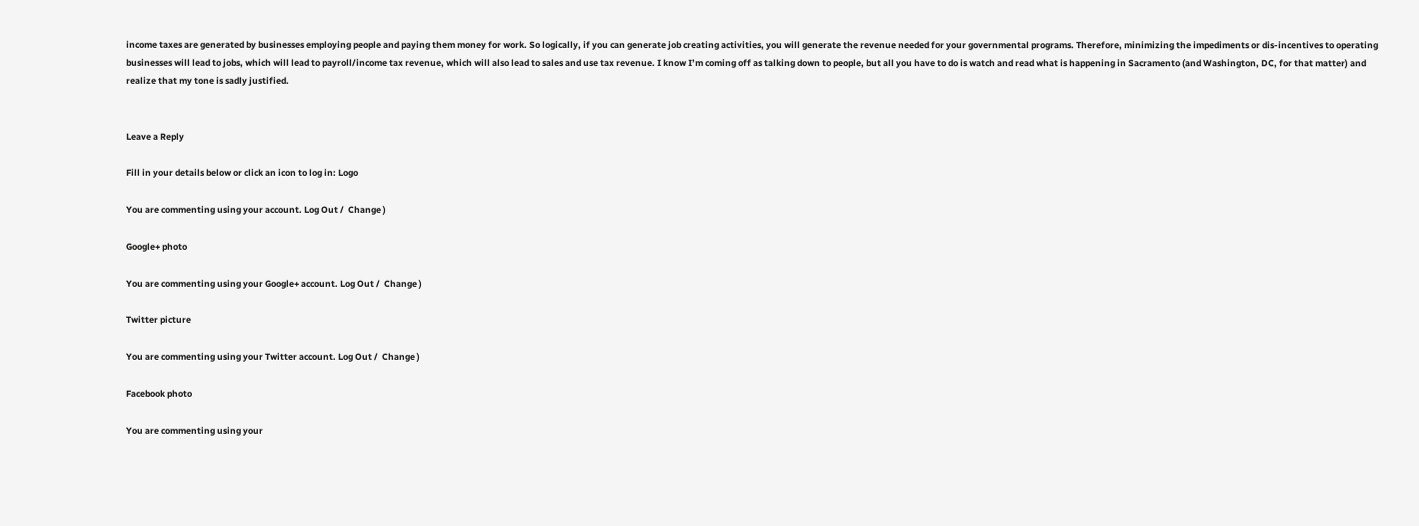income taxes are generated by businesses employing people and paying them money for work. So logically, if you can generate job creating activities, you will generate the revenue needed for your governmental programs. Therefore, minimizing the impediments or dis-incentives to operating businesses will lead to jobs, which will lead to payroll/income tax revenue, which will also lead to sales and use tax revenue. I know I’m coming off as talking down to people, but all you have to do is watch and read what is happening in Sacramento (and Washington, DC, for that matter) and realize that my tone is sadly justified.


Leave a Reply

Fill in your details below or click an icon to log in: Logo

You are commenting using your account. Log Out /  Change )

Google+ photo

You are commenting using your Google+ account. Log Out /  Change )

Twitter picture

You are commenting using your Twitter account. Log Out /  Change )

Facebook photo

You are commenting using your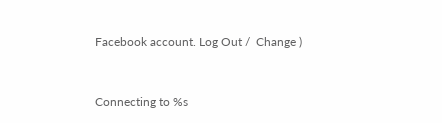Facebook account. Log Out /  Change )


Connecting to %s